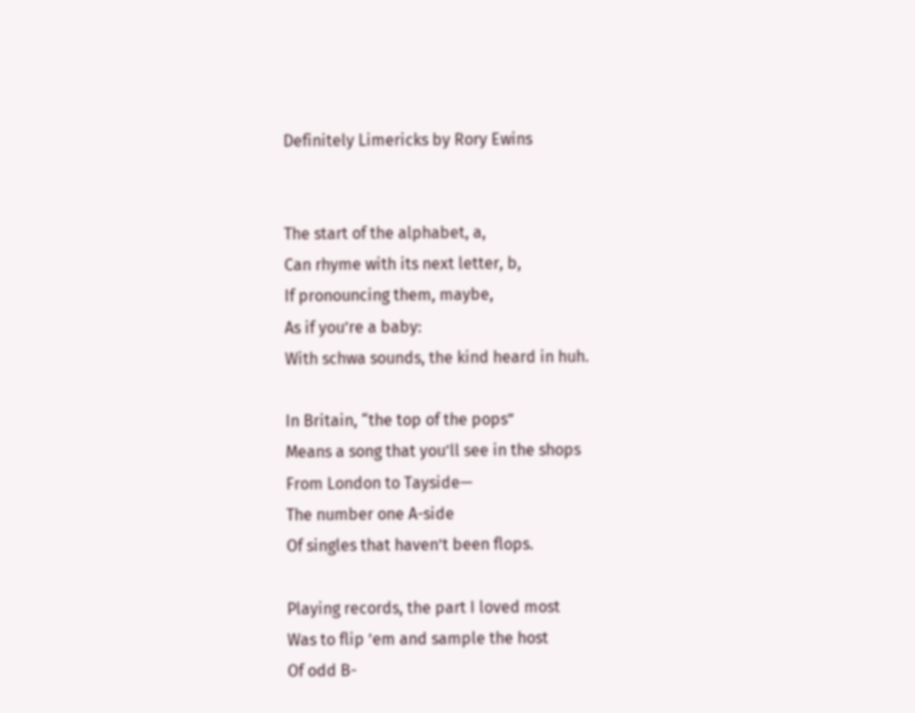Definitely Limericks by Rory Ewins


The start of the alphabet, a,
Can rhyme with its next letter, b,
If pronouncing them, maybe,
As if you’re a baby:
With schwa sounds, the kind heard in huh.

In Britain, “the top of the pops”
Means a song that you’ll see in the shops
From London to Tayside—
The number one A-side
Of singles that haven’t been flops.

Playing records, the part I loved most
Was to flip ’em and sample the host
Of odd B-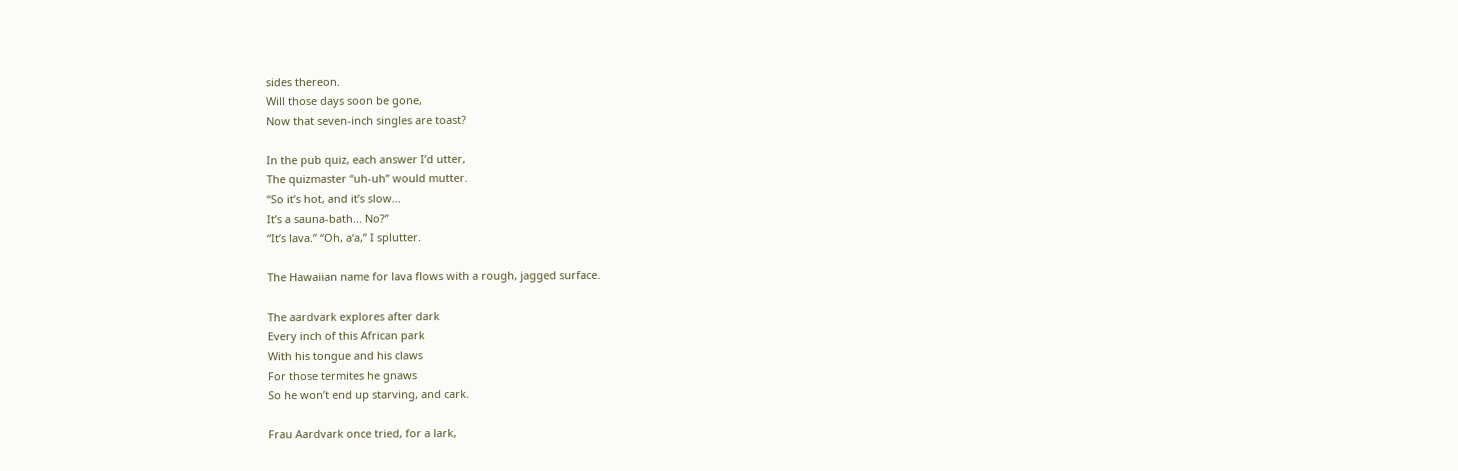sides thereon.
Will those days soon be gone,
Now that seven-inch singles are toast?

In the pub quiz, each answer I’d utter,
The quizmaster “uh-uh” would mutter.
“So it’s hot, and it’s slow...
It’s a sauna-bath... No?”
“It’s lava.” “Oh, a‘a,” I splutter.

The Hawaiian name for lava flows with a rough, jagged surface.

The aardvark explores after dark
Every inch of this African park
With his tongue and his claws
For those termites he gnaws
So he won’t end up starving, and cark.

Frau Aardvark once tried, for a lark,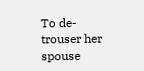To de-trouser her spouse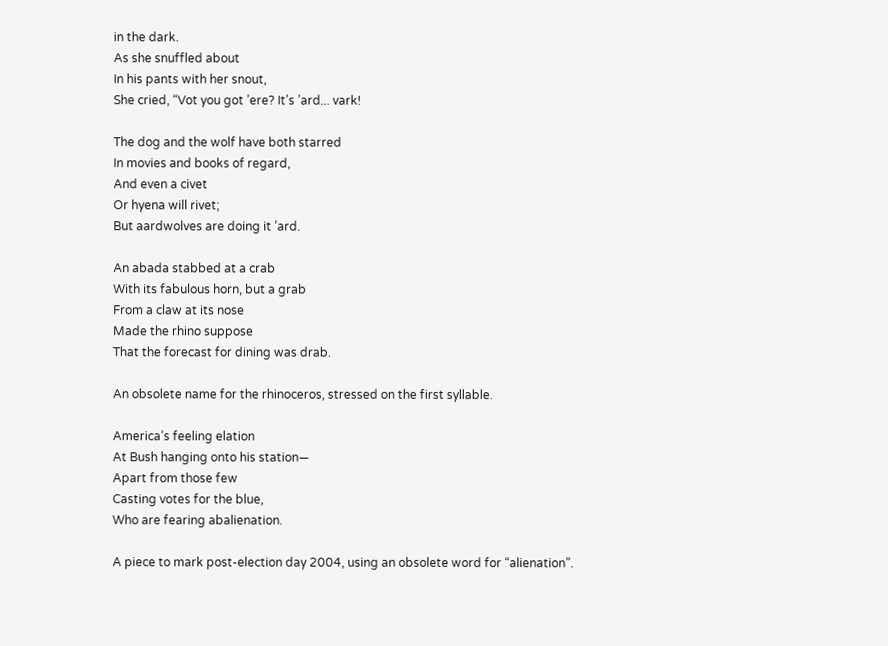in the dark.
As she snuffled about
In his pants with her snout,
She cried, “Vot you got ’ere? It’s ’ard... vark!

The dog and the wolf have both starred
In movies and books of regard,
And even a civet
Or hyena will rivet;
But aardwolves are doing it ’ard.

An abada stabbed at a crab
With its fabulous horn, but a grab
From a claw at its nose
Made the rhino suppose
That the forecast for dining was drab.

An obsolete name for the rhinoceros, stressed on the first syllable.

America’s feeling elation
At Bush hanging onto his station—
Apart from those few
Casting votes for the blue,
Who are fearing abalienation.

A piece to mark post-election day 2004, using an obsolete word for “alienation”.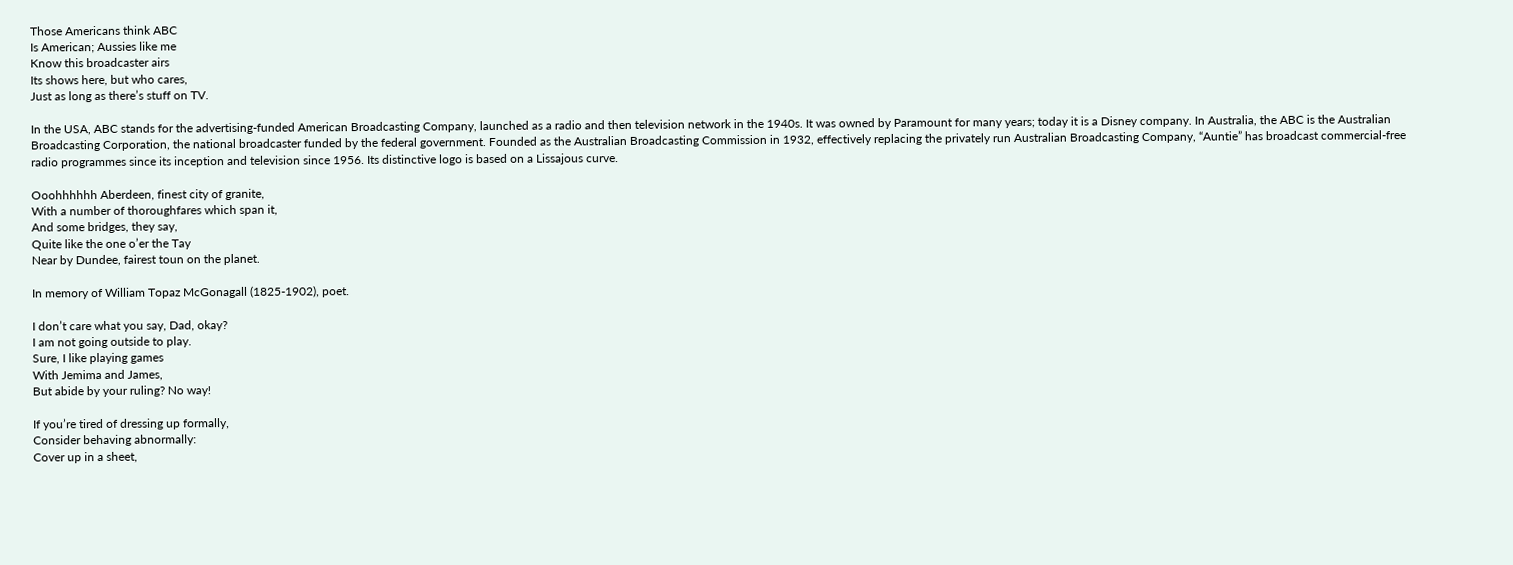Those Americans think ABC
Is American; Aussies like me
Know this broadcaster airs
Its shows here, but who cares,
Just as long as there’s stuff on TV.

In the USA, ABC stands for the advertising-funded American Broadcasting Company, launched as a radio and then television network in the 1940s. It was owned by Paramount for many years; today it is a Disney company. In Australia, the ABC is the Australian Broadcasting Corporation, the national broadcaster funded by the federal government. Founded as the Australian Broadcasting Commission in 1932, effectively replacing the privately run Australian Broadcasting Company, “Auntie” has broadcast commercial-free radio programmes since its inception and television since 1956. Its distinctive logo is based on a Lissajous curve.

Ooohhhhhh Aberdeen, finest city of granite,
With a number of thoroughfares which span it,
And some bridges, they say,
Quite like the one o’er the Tay
Near by Dundee, fairest toun on the planet.

In memory of William Topaz McGonagall (1825-1902), poet.

I don’t care what you say, Dad, okay?
I am not going outside to play.
Sure, I like playing games
With Jemima and James,
But abide by your ruling? No way!

If you’re tired of dressing up formally,
Consider behaving abnormally:
Cover up in a sheet,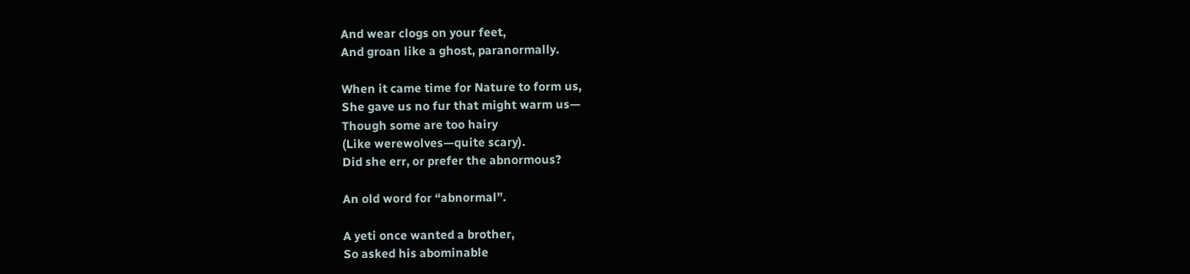And wear clogs on your feet,
And groan like a ghost, paranormally.

When it came time for Nature to form us,
She gave us no fur that might warm us—
Though some are too hairy
(Like werewolves—quite scary).
Did she err, or prefer the abnormous?

An old word for “abnormal”.

A yeti once wanted a brother,
So asked his abominable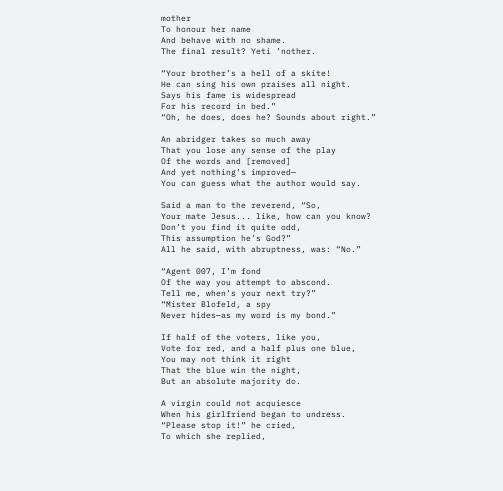mother
To honour her name
And behave with no shame.
The final result? Yeti ’nother.

“Your brother’s a hell of a skite!
He can sing his own praises all night.
Says his fame is widespread
For his record in bed.”
“Oh, he does, does he? Sounds about right.”

An abridger takes so much away
That you lose any sense of the play
Of the words and [removed]
And yet nothing’s improved—
You can guess what the author would say.

Said a man to the reverend, “So,
Your mate Jesus... like, how can you know?
Don’t you find it quite odd,
This assumption he’s God?”
All he said, with abruptness, was: “No.”

“Agent 007, I’m fond
Of the way you attempt to abscond.
Tell me, when’s your next try?”
“Mister Blofeld, a spy
Never hides—as my word is my bond.”

If half of the voters, like you,
Vote for red, and a half plus one blue,
You may not think it right
That the blue win the night,
But an absolute majority do.

A virgin could not acquiesce
When his girlfriend began to undress.
“Please stop it!” he cried,
To which she replied,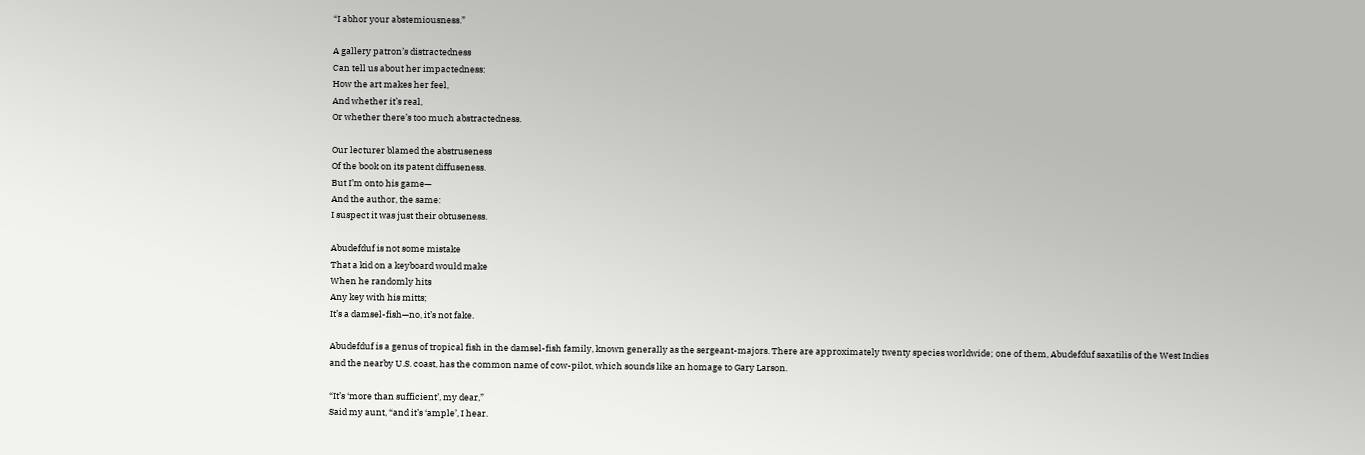“I abhor your abstemiousness.”

A gallery patron’s distractedness
Can tell us about her impactedness:
How the art makes her feel,
And whether it’s real,
Or whether there’s too much abstractedness.

Our lecturer blamed the abstruseness
Of the book on its patent diffuseness.
But I’m onto his game—
And the author, the same:
I suspect it was just their obtuseness.

Abudefduf is not some mistake
That a kid on a keyboard would make
When he randomly hits
Any key with his mitts;
It’s a damsel-fish—no, it’s not fake.

Abudefduf is a genus of tropical fish in the damsel-fish family, known generally as the sergeant-majors. There are approximately twenty species worldwide; one of them, Abudefduf saxatilis of the West Indies and the nearby U.S. coast, has the common name of cow-pilot, which sounds like an homage to Gary Larson.

“It’s ‘more than sufficient’, my dear,”
Said my aunt, “and it’s ‘ample’, I hear.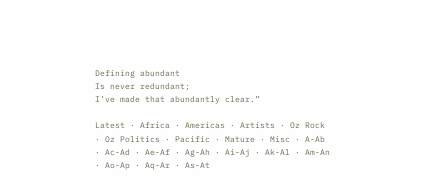Defining abundant
Is never redundant;
I’ve made that abundantly clear.”

Latest · Africa · Americas · Artists · Oz Rock · Oz Politics · Pacific · Mature · Misc · A-Ab · Ac-Ad · Ae-Af · Ag-Ah · Ai-Aj · Ak-Al · Am-An · Ao-Ap · Aq-Ar · As-At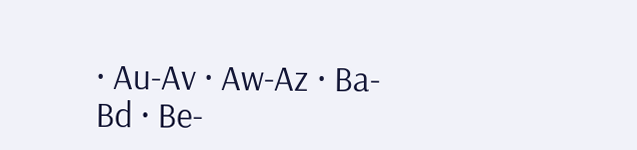· Au-Av · Aw-Az · Ba-Bd · Be-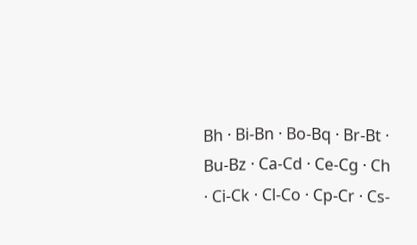Bh · Bi-Bn · Bo-Bq · Br-Bt · Bu-Bz · Ca-Cd · Ce-Cg · Ch · Ci-Ck · Cl-Co · Cp-Cr · Cs-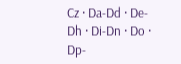Cz · Da-Dd · De-Dh · Di-Dn · Do · Dp-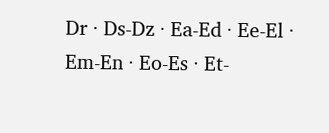Dr · Ds-Dz · Ea-Ed · Ee-El · Em-En · Eo-Es · Et-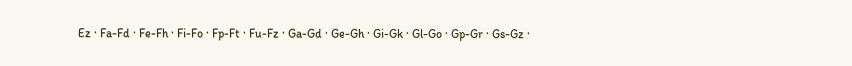Ez · Fa-Fd · Fe-Fh · Fi-Fo · Fp-Ft · Fu-Fz · Ga-Gd · Ge-Gh · Gi-Gk · Gl-Go · Gp-Gr · Gs-Gz ·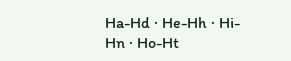Ha-Hd · He-Hh · Hi-Hn · Ho-Ht